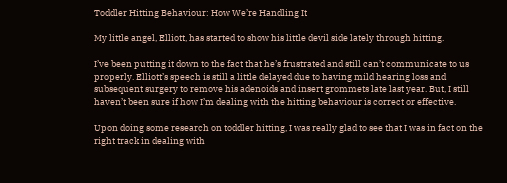Toddler Hitting Behaviour: How We’re Handling It

My little angel, Elliott, has started to show his little devil side lately through hitting.

I’ve been putting it down to the fact that he’s frustrated and still can’t communicate to us properly. Elliott’s speech is still a little delayed due to having mild hearing loss and subsequent surgery to remove his adenoids and insert grommets late last year. But, I still haven’t been sure if how I’m dealing with the hitting behaviour is correct or effective.

Upon doing some research on toddler hitting, I was really glad to see that I was in fact on the right track in dealing with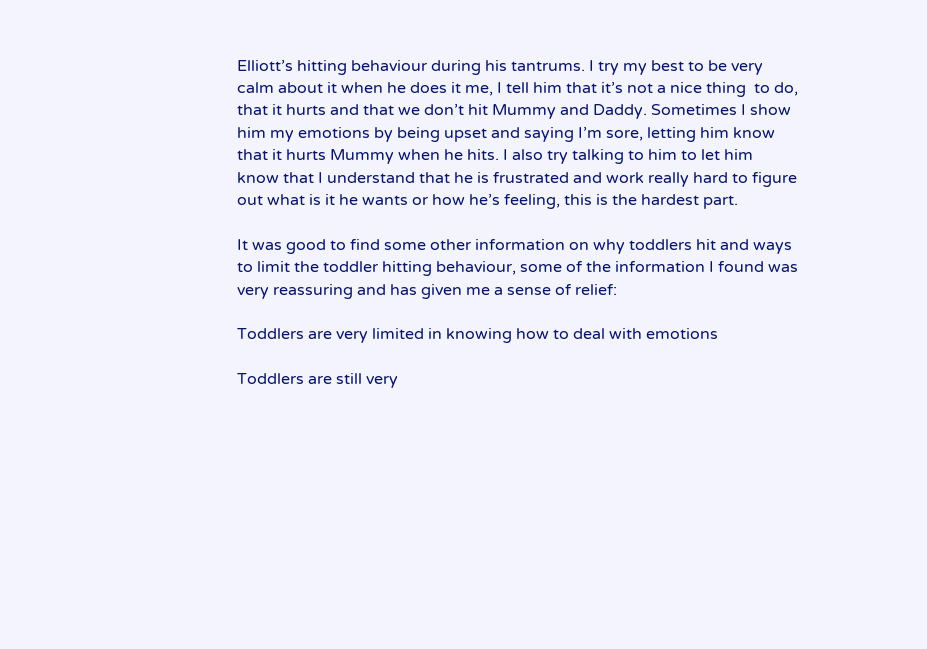Elliott’s hitting behaviour during his tantrums. I try my best to be very calm about it when he does it me, I tell him that it’s not a nice thing  to do, that it hurts and that we don’t hit Mummy and Daddy. Sometimes I show him my emotions by being upset and saying I’m sore, letting him know that it hurts Mummy when he hits. I also try talking to him to let him know that I understand that he is frustrated and work really hard to figure out what is it he wants or how he’s feeling, this is the hardest part.

It was good to find some other information on why toddlers hit and ways to limit the toddler hitting behaviour, some of the information I found was very reassuring and has given me a sense of relief:

Toddlers are very limited in knowing how to deal with emotions

Toddlers are still very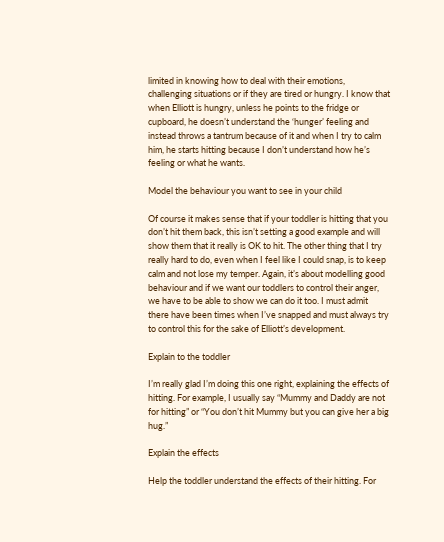limited in knowing how to deal with their emotions, challenging situations or if they are tired or hungry. I know that when Elliott is hungry, unless he points to the fridge or cupboard, he doesn’t understand the ‘hunger’ feeling and instead throws a tantrum because of it and when I try to calm him, he starts hitting because I don’t understand how he’s feeling or what he wants.

Model the behaviour you want to see in your child

Of course it makes sense that if your toddler is hitting that you don’t hit them back, this isn’t setting a good example and will show them that it really is OK to hit. The other thing that I try really hard to do, even when I feel like I could snap, is to keep calm and not lose my temper. Again, it’s about modelling good behaviour and if we want our toddlers to control their anger, we have to be able to show we can do it too. I must admit there have been times when I’ve snapped and must always try to control this for the sake of Elliott’s development.

Explain to the toddler

I’m really glad I’m doing this one right, explaining the effects of hitting. For example, I usually say “Mummy and Daddy are not for hitting” or “You don’t hit Mummy but you can give her a big hug.”

Explain the effects

Help the toddler understand the effects of their hitting. For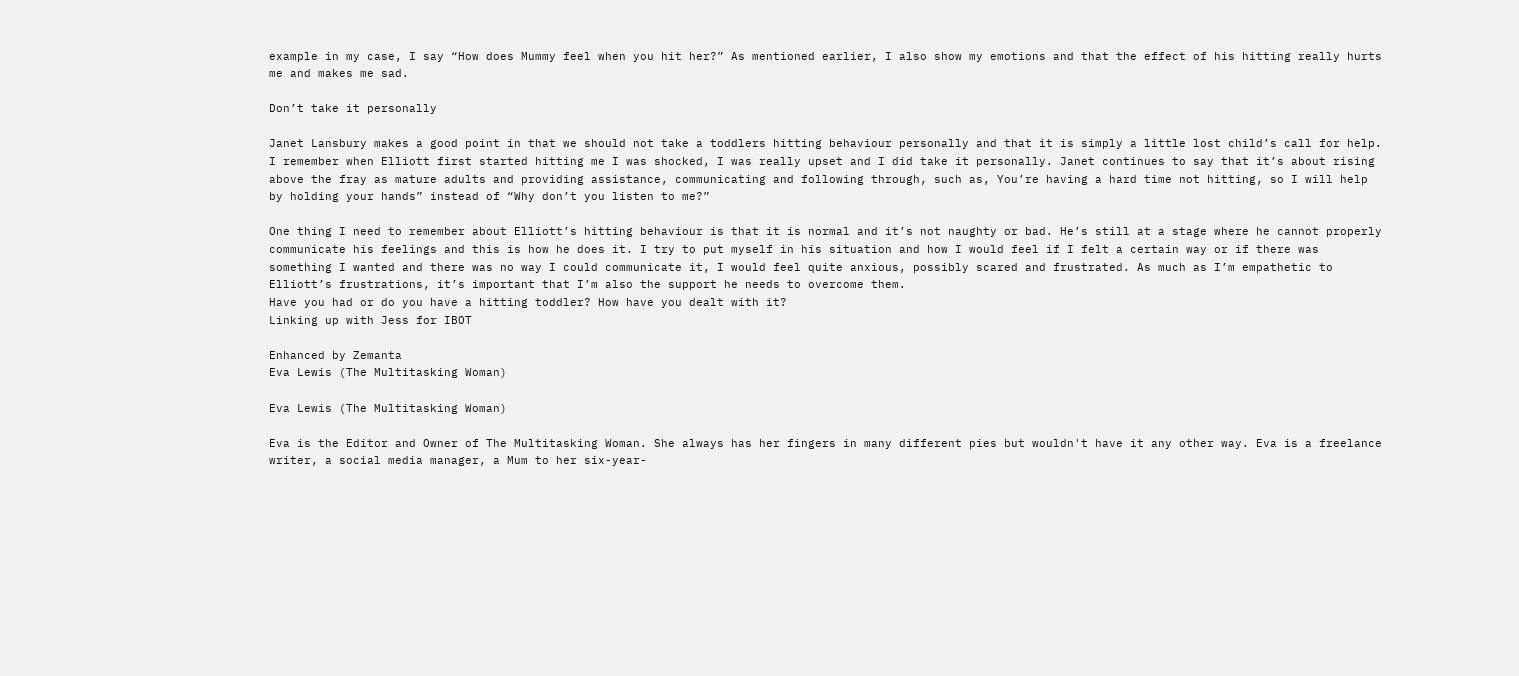example in my case, I say “How does Mummy feel when you hit her?” As mentioned earlier, I also show my emotions and that the effect of his hitting really hurts me and makes me sad.

Don’t take it personally

Janet Lansbury makes a good point in that we should not take a toddlers hitting behaviour personally and that it is simply a little lost child’s call for help. I remember when Elliott first started hitting me I was shocked, I was really upset and I did take it personally. Janet continues to say that it’s about rising above the fray as mature adults and providing assistance, communicating and following through, such as, You’re having a hard time not hitting, so I will help by holding your hands” instead of “Why don’t you listen to me?”

One thing I need to remember about Elliott’s hitting behaviour is that it is normal and it’s not naughty or bad. He’s still at a stage where he cannot properly communicate his feelings and this is how he does it. I try to put myself in his situation and how I would feel if I felt a certain way or if there was something I wanted and there was no way I could communicate it, I would feel quite anxious, possibly scared and frustrated. As much as I’m empathetic to Elliott’s frustrations, it’s important that I’m also the support he needs to overcome them.
Have you had or do you have a hitting toddler? How have you dealt with it?
Linking up with Jess for IBOT

Enhanced by Zemanta
Eva Lewis (The Multitasking Woman)

Eva Lewis (The Multitasking Woman)

Eva is the Editor and Owner of The Multitasking Woman. She always has her fingers in many different pies but wouldn't have it any other way. Eva is a freelance writer, a social media manager, a Mum to her six-year-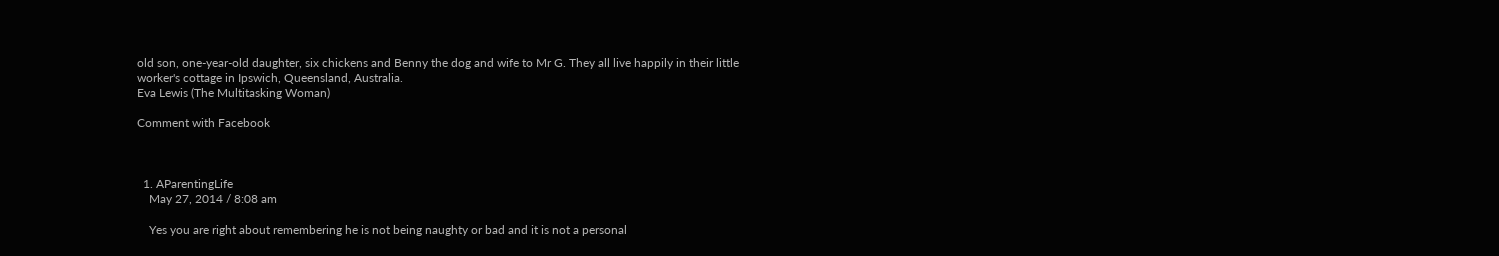old son, one-year-old daughter, six chickens and Benny the dog and wife to Mr G. They all live happily in their little worker's cottage in Ipswich, Queensland, Australia.
Eva Lewis (The Multitasking Woman)

Comment with Facebook



  1. AParentingLife
    May 27, 2014 / 8:08 am

    Yes you are right about remembering he is not being naughty or bad and it is not a personal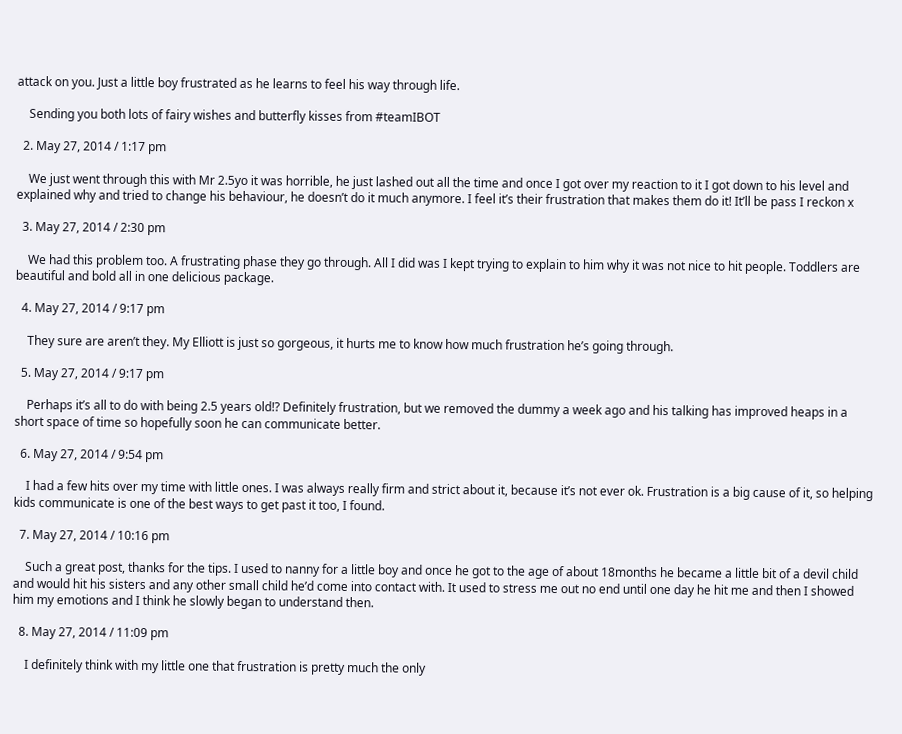attack on you. Just a little boy frustrated as he learns to feel his way through life.

    Sending you both lots of fairy wishes and butterfly kisses from #teamIBOT

  2. May 27, 2014 / 1:17 pm

    We just went through this with Mr 2.5yo it was horrible, he just lashed out all the time and once I got over my reaction to it I got down to his level and explained why and tried to change his behaviour, he doesn’t do it much anymore. I feel it’s their frustration that makes them do it! It’ll be pass I reckon x

  3. May 27, 2014 / 2:30 pm

    We had this problem too. A frustrating phase they go through. All I did was I kept trying to explain to him why it was not nice to hit people. Toddlers are beautiful and bold all in one delicious package.

  4. May 27, 2014 / 9:17 pm

    They sure are aren’t they. My Elliott is just so gorgeous, it hurts me to know how much frustration he’s going through.

  5. May 27, 2014 / 9:17 pm

    Perhaps it’s all to do with being 2.5 years old!? Definitely frustration, but we removed the dummy a week ago and his talking has improved heaps in a short space of time so hopefully soon he can communicate better.

  6. May 27, 2014 / 9:54 pm

    I had a few hits over my time with little ones. I was always really firm and strict about it, because it’s not ever ok. Frustration is a big cause of it, so helping kids communicate is one of the best ways to get past it too, I found.

  7. May 27, 2014 / 10:16 pm

    Such a great post, thanks for the tips. I used to nanny for a little boy and once he got to the age of about 18months he became a little bit of a devil child and would hit his sisters and any other small child he’d come into contact with. It used to stress me out no end until one day he hit me and then I showed him my emotions and I think he slowly began to understand then.

  8. May 27, 2014 / 11:09 pm

    I definitely think with my little one that frustration is pretty much the only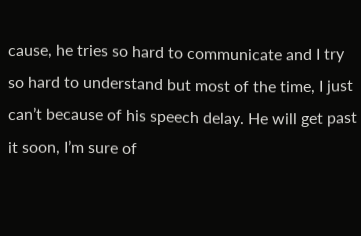cause, he tries so hard to communicate and I try so hard to understand but most of the time, I just can’t because of his speech delay. He will get past it soon, I’m sure of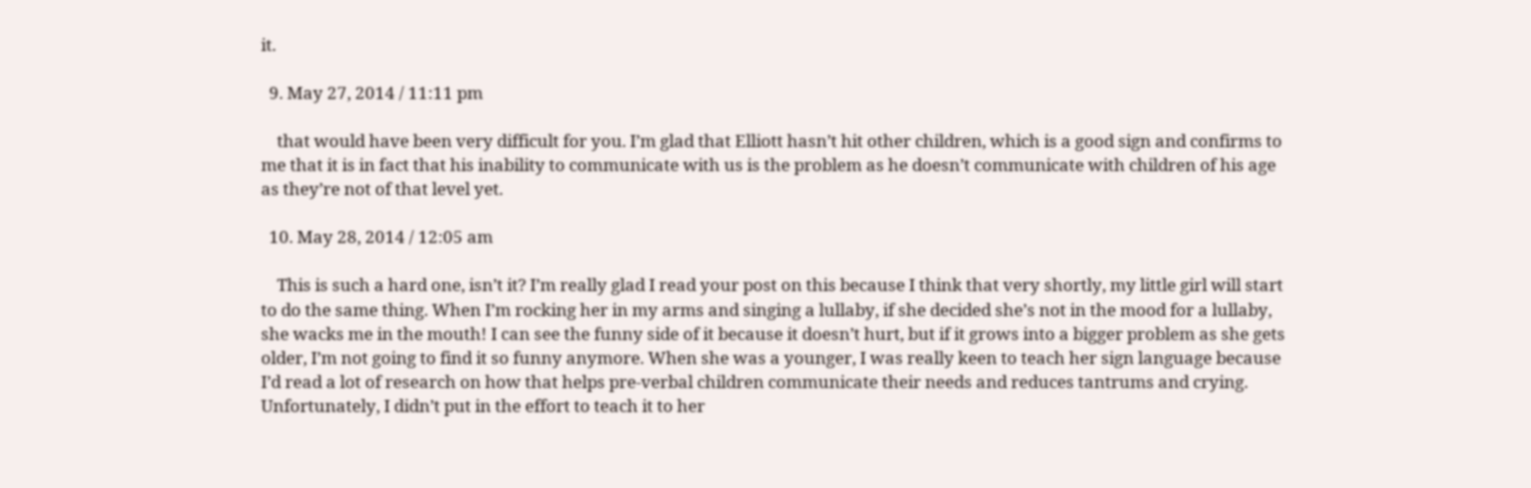it.

  9. May 27, 2014 / 11:11 pm

    that would have been very difficult for you. I’m glad that Elliott hasn’t hit other children, which is a good sign and confirms to me that it is in fact that his inability to communicate with us is the problem as he doesn’t communicate with children of his age as they’re not of that level yet.

  10. May 28, 2014 / 12:05 am

    This is such a hard one, isn’t it? I’m really glad I read your post on this because I think that very shortly, my little girl will start to do the same thing. When I’m rocking her in my arms and singing a lullaby, if she decided she’s not in the mood for a lullaby, she wacks me in the mouth! I can see the funny side of it because it doesn’t hurt, but if it grows into a bigger problem as she gets older, I’m not going to find it so funny anymore. When she was a younger, I was really keen to teach her sign language because I’d read a lot of research on how that helps pre-verbal children communicate their needs and reduces tantrums and crying. Unfortunately, I didn’t put in the effort to teach it to her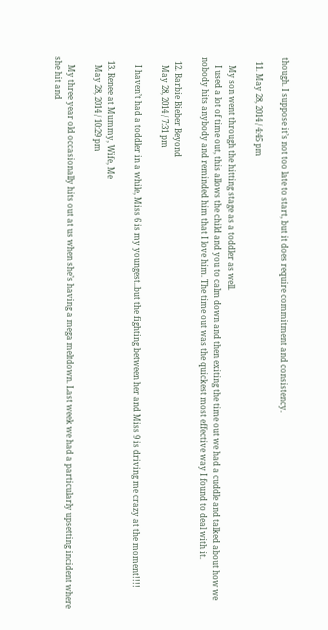though. I suppose it’s not too late to start, but it does require commitment and consistency.

  11. May 28, 2014 / 4:45 pm

    My son went through the hitting stage as a toddler as well.
    I used a lot of time out, this allows the child and you to calm down and then exiting the time out we had a cuddle and talked about how we nobody hits anybody and reminded him that I love him. The time out was the quickest most effective way I found to deal with it.

  12. Barbie Bieber Beyond
    May 28, 2014 / 7:31 pm

    I haven’t had a toddler in a while, Miss 6 is my youngest..but the fighting between her and Miss 9 is driving me crazy at the moment!!!!

  13. Renee at Mummy, Wife, Me
    May 28, 2014 / 10:29 pm

    My three year old occasionally hits out at us when she’s having a mega meltdown. Last week we had a particularly upsetting incident where she hit and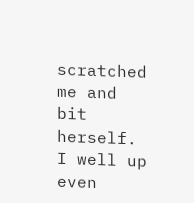scratched me and bit herself. I well up even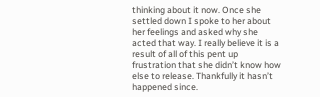thinking about it now. Once she settled down I spoke to her about her feelings and asked why she acted that way. I really believe it is a result of all of this pent up frustration that she didn’t know how else to release. Thankfully it hasn’t happened since.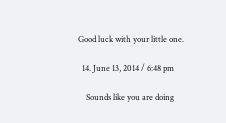Good luck with your little one.

  14. June 13, 2014 / 6:48 pm

    Sounds like you are doing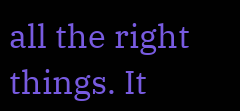all the right things. It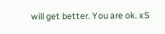will get better. You are ok. xS